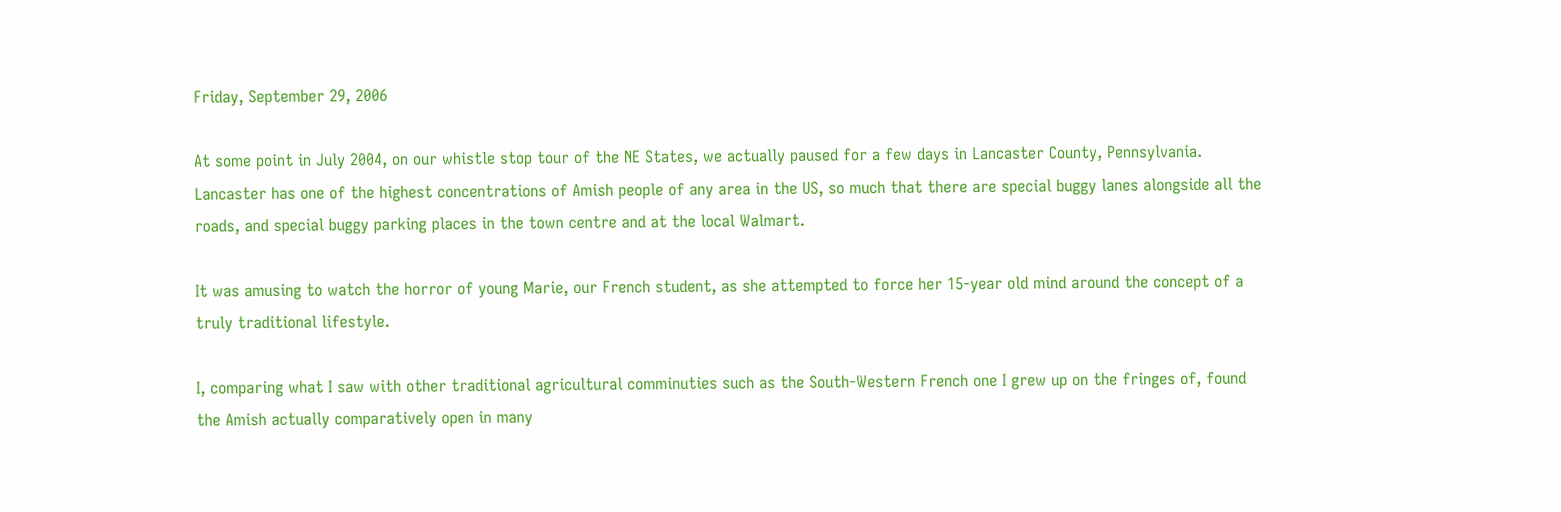Friday, September 29, 2006

At some point in July 2004, on our whistle stop tour of the NE States, we actually paused for a few days in Lancaster County, Pennsylvania. Lancaster has one of the highest concentrations of Amish people of any area in the US, so much that there are special buggy lanes alongside all the roads, and special buggy parking places in the town centre and at the local Walmart.

It was amusing to watch the horror of young Marie, our French student, as she attempted to force her 15-year old mind around the concept of a truly traditional lifestyle.

I, comparing what I saw with other traditional agricultural comminuties such as the South-Western French one I grew up on the fringes of, found the Amish actually comparatively open in many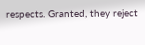respects. Granted, they reject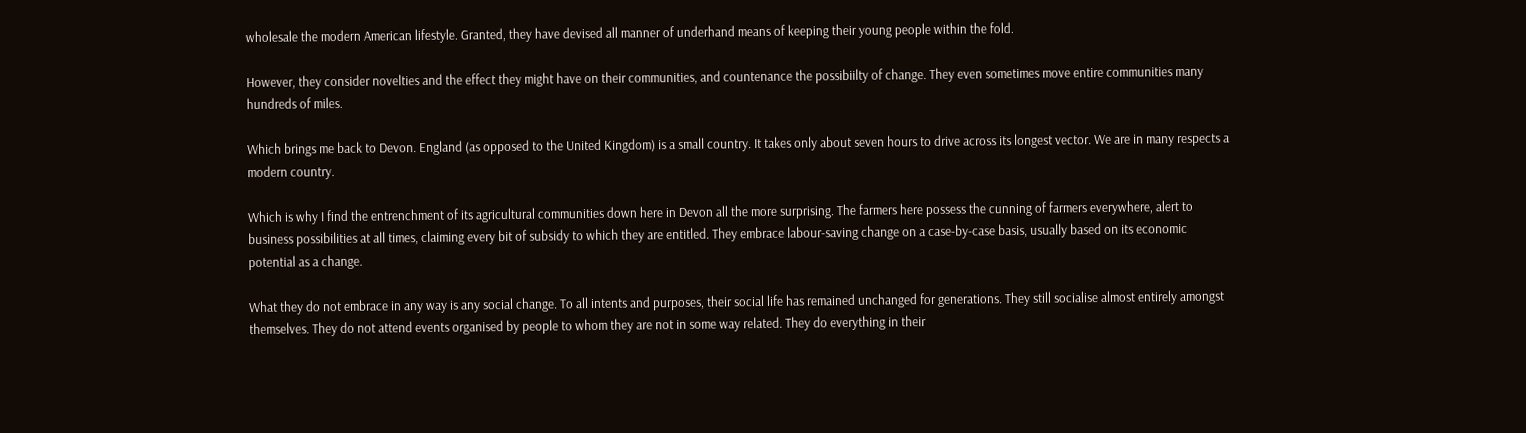wholesale the modern American lifestyle. Granted, they have devised all manner of underhand means of keeping their young people within the fold.

However, they consider novelties and the effect they might have on their communities, and countenance the possibiilty of change. They even sometimes move entire communities many hundreds of miles.

Which brings me back to Devon. England (as opposed to the United Kingdom) is a small country. It takes only about seven hours to drive across its longest vector. We are in many respects a modern country.

Which is why I find the entrenchment of its agricultural communities down here in Devon all the more surprising. The farmers here possess the cunning of farmers everywhere, alert to business possibilities at all times, claiming every bit of subsidy to which they are entitled. They embrace labour-saving change on a case-by-case basis, usually based on its economic potential as a change.

What they do not embrace in any way is any social change. To all intents and purposes, their social life has remained unchanged for generations. They still socialise almost entirely amongst themselves. They do not attend events organised by people to whom they are not in some way related. They do everything in their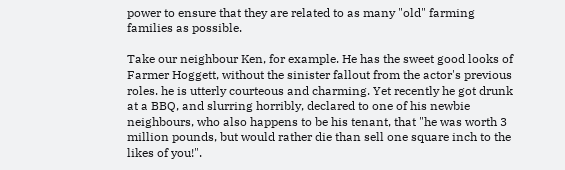power to ensure that they are related to as many "old" farming families as possible.

Take our neighbour Ken, for example. He has the sweet good looks of Farmer Hoggett, without the sinister fallout from the actor's previous roles. he is utterly courteous and charming. Yet recently he got drunk at a BBQ, and slurring horribly, declared to one of his newbie neighbours, who also happens to be his tenant, that "he was worth 3 million pounds, but would rather die than sell one square inch to the likes of you!".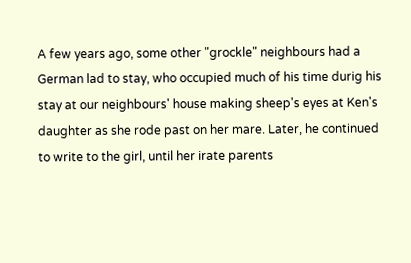A few years ago, some other "grockle" neighbours had a German lad to stay, who occupied much of his time durig his stay at our neighbours' house making sheep's eyes at Ken's daughter as she rode past on her mare. Later, he continued to write to the girl, until her irate parents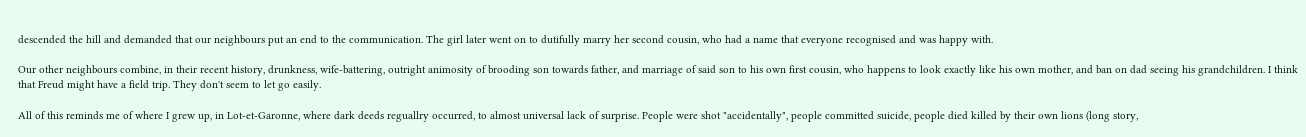descended the hill and demanded that our neighbours put an end to the communication. The girl later went on to dutifully marry her second cousin, who had a name that everyone recognised and was happy with.

Our other neighbours combine, in their recent history, drunkness, wife-battering, outright animosity of brooding son towards father, and marriage of said son to his own first cousin, who happens to look exactly like his own mother, and ban on dad seeing his grandchildren. I think that Freud might have a field trip. They don't seem to let go easily.

All of this reminds me of where I grew up, in Lot-et-Garonne, where dark deeds reguallry occurred, to almost universal lack of surprise. People were shot "accidentally", people committed suicide, people died killed by their own lions (long story,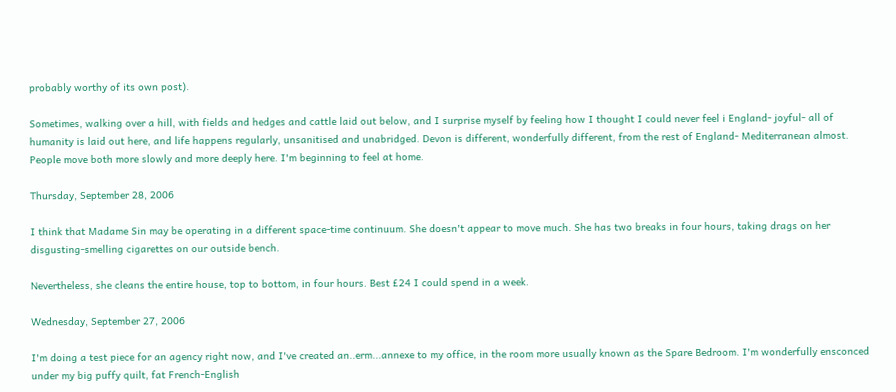probably worthy of its own post).

Sometimes, walking over a hill, with fields and hedges and cattle laid out below, and I surprise myself by feeling how I thought I could never feel i England- joyful- all of humanity is laid out here, and life happens regularly, unsanitised and unabridged. Devon is different, wonderfully different, from the rest of England- Mediterranean almost. People move both more slowly and more deeply here. I'm beginning to feel at home.

Thursday, September 28, 2006

I think that Madame Sin may be operating in a different space-time continuum. She doesn't appear to move much. She has two breaks in four hours, taking drags on her disgusting-smelling cigarettes on our outside bench.

Nevertheless, she cleans the entire house, top to bottom, in four hours. Best £24 I could spend in a week.

Wednesday, September 27, 2006

I'm doing a test piece for an agency right now, and I've created an..erm...annexe to my office, in the room more usually known as the Spare Bedroom. I'm wonderfully ensconced under my big puffy quilt, fat French-English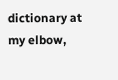dictionary at my elbow,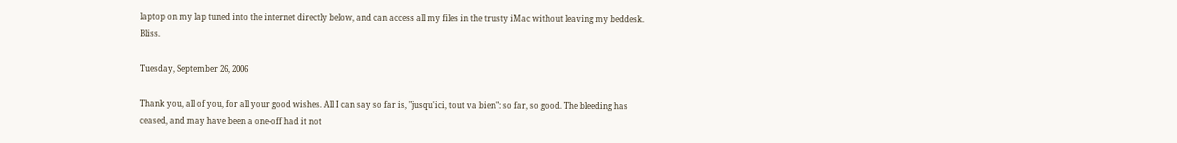laptop on my lap tuned into the internet directly below, and can access all my files in the trusty iMac without leaving my beddesk. Bliss.

Tuesday, September 26, 2006

Thank you, all of you, for all your good wishes. All I can say so far is, "jusqu'ici, tout va bien": so far, so good. The bleeding has ceased, and may have been a one-off had it not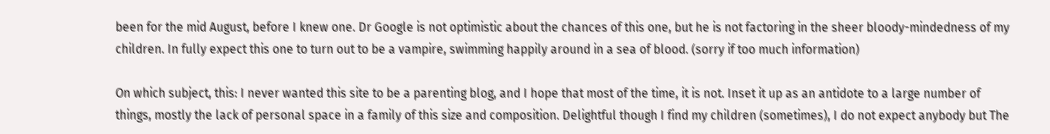been for the mid August, before I knew one. Dr Google is not optimistic about the chances of this one, but he is not factoring in the sheer bloody-mindedness of my children. In fully expect this one to turn out to be a vampire, swimming happily around in a sea of blood. (sorry if too much information)

On which subject, this: I never wanted this site to be a parenting blog, and I hope that most of the time, it is not. Inset it up as an antidote to a large number of things, mostly the lack of personal space in a family of this size and composition. Delightful though I find my children (sometimes), I do not expect anybody but The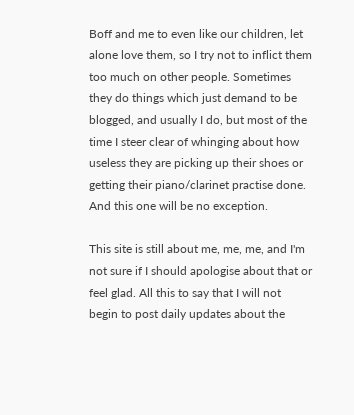Boff and me to even like our children, let alone love them, so I try not to inflict them too much on other people. Sometimes they do things which just demand to be blogged, and usually I do, but most of the time I steer clear of whinging about how useless they are picking up their shoes or getting their piano/clarinet practise done. And this one will be no exception.

This site is still about me, me, me, and I'm not sure if I should apologise about that or feel glad. All this to say that I will not begin to post daily updates about the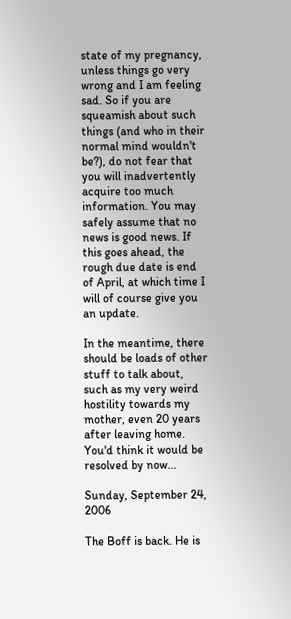state of my pregnancy, unless things go very wrong and I am feeling sad. So if you are squeamish about such things (and who in their normal mind wouldn't be?), do not fear that you will inadvertently acquire too much information. You may safely assume that no news is good news. If this goes ahead, the rough due date is end of April, at which time I will of course give you an update.

In the meantime, there should be loads of other stuff to talk about, such as my very weird hostility towards my mother, even 20 years after leaving home. You'd think it would be resolved by now...

Sunday, September 24, 2006

The Boff is back. He is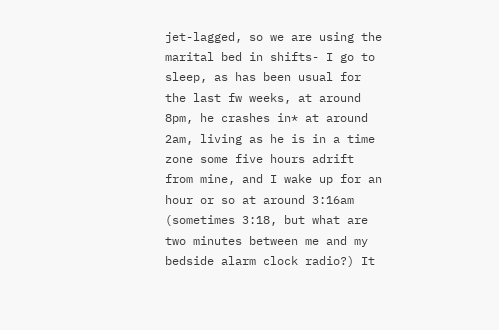jet-lagged, so we are using the marital bed in shifts- I go to sleep, as has been usual for the last fw weeks, at around 8pm, he crashes in* at around 2am, living as he is in a time zone some five hours adrift from mine, and I wake up for an hour or so at around 3:16am (sometimes 3:18, but what are two minutes between me and my bedside alarm clock radio?) It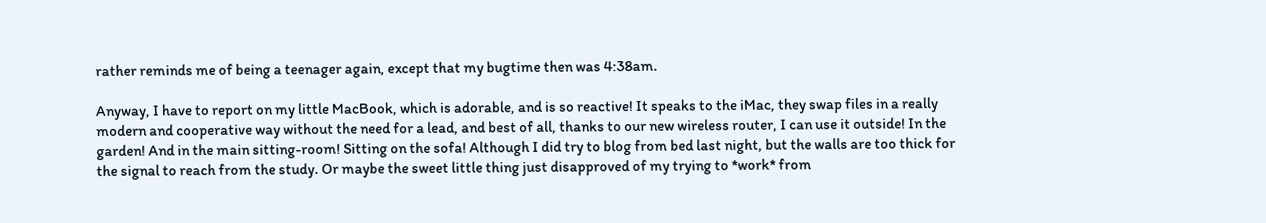rather reminds me of being a teenager again, except that my bugtime then was 4:38am.

Anyway, I have to report on my little MacBook, which is adorable, and is so reactive! It speaks to the iMac, they swap files in a really modern and cooperative way without the need for a lead, and best of all, thanks to our new wireless router, I can use it outside! In the garden! And in the main sitting-room! Sitting on the sofa! Although I did try to blog from bed last night, but the walls are too thick for the signal to reach from the study. Or maybe the sweet little thing just disapproved of my trying to *work* from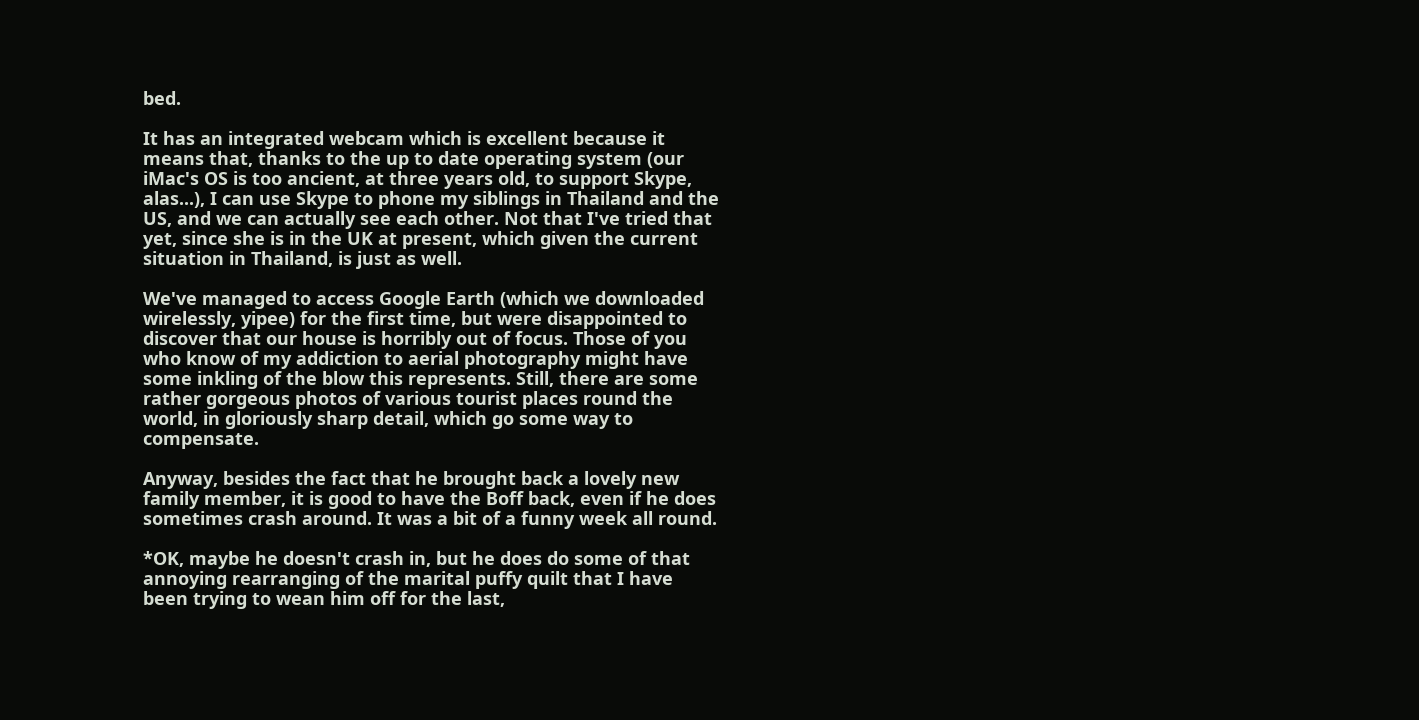bed.

It has an integrated webcam which is excellent because it means that, thanks to the up to date operating system (our iMac's OS is too ancient, at three years old, to support Skype, alas...), I can use Skype to phone my siblings in Thailand and the US, and we can actually see each other. Not that I've tried that yet, since she is in the UK at present, which given the current situation in Thailand, is just as well.

We've managed to access Google Earth (which we downloaded wirelessly, yipee) for the first time, but were disappointed to discover that our house is horribly out of focus. Those of you who know of my addiction to aerial photography might have some inkling of the blow this represents. Still, there are some rather gorgeous photos of various tourist places round the world, in gloriously sharp detail, which go some way to compensate.

Anyway, besides the fact that he brought back a lovely new family member, it is good to have the Boff back, even if he does sometimes crash around. It was a bit of a funny week all round.

*OK, maybe he doesn't crash in, but he does do some of that annoying rearranging of the marital puffy quilt that I have been trying to wean him off for the last,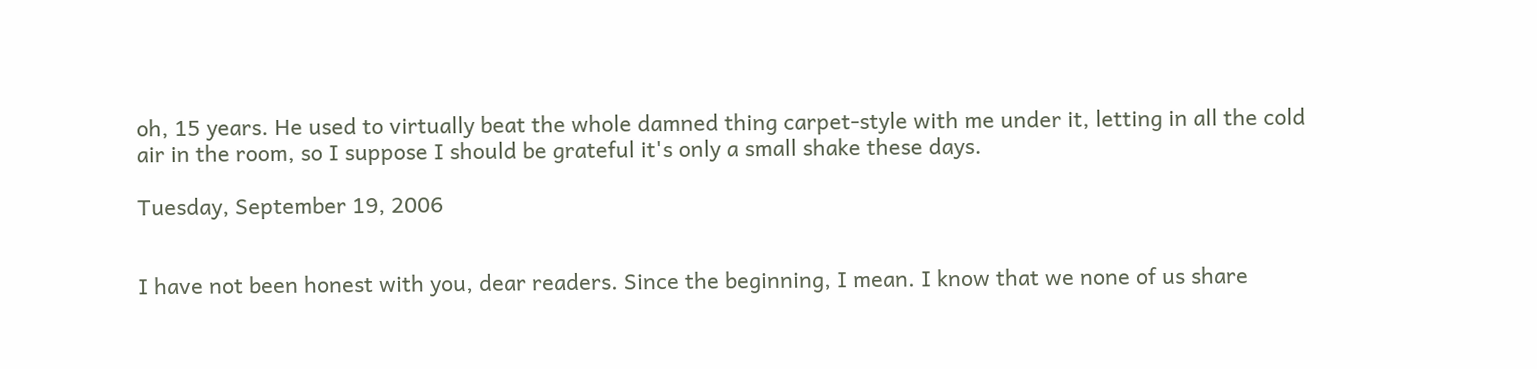oh, 15 years. He used to virtually beat the whole damned thing carpet-style with me under it, letting in all the cold air in the room, so I suppose I should be grateful it's only a small shake these days.

Tuesday, September 19, 2006


I have not been honest with you, dear readers. Since the beginning, I mean. I know that we none of us share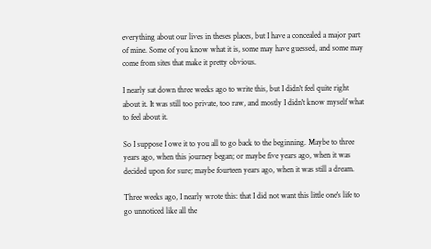everything about our lives in theses places, but I have a concealed a major part of mine. Some of you know what it is, some may have guessed, and some may come from sites that make it pretty obvious.

I nearly sat down three weeks ago to write this, but I didn't feel quite right about it. It was still too private, too raw, and mostly I didn't know myself what to feel about it.

So I suppose I owe it to you all to go back to the beginning. Maybe to three years ago, when this journey began; or maybe five years ago, when it was decided upon for sure; maybe fourteen years ago, when it was still a dream.

Three weeks ago, I nearly wrote this: that I did not want this little one's life to go unnoticed like all the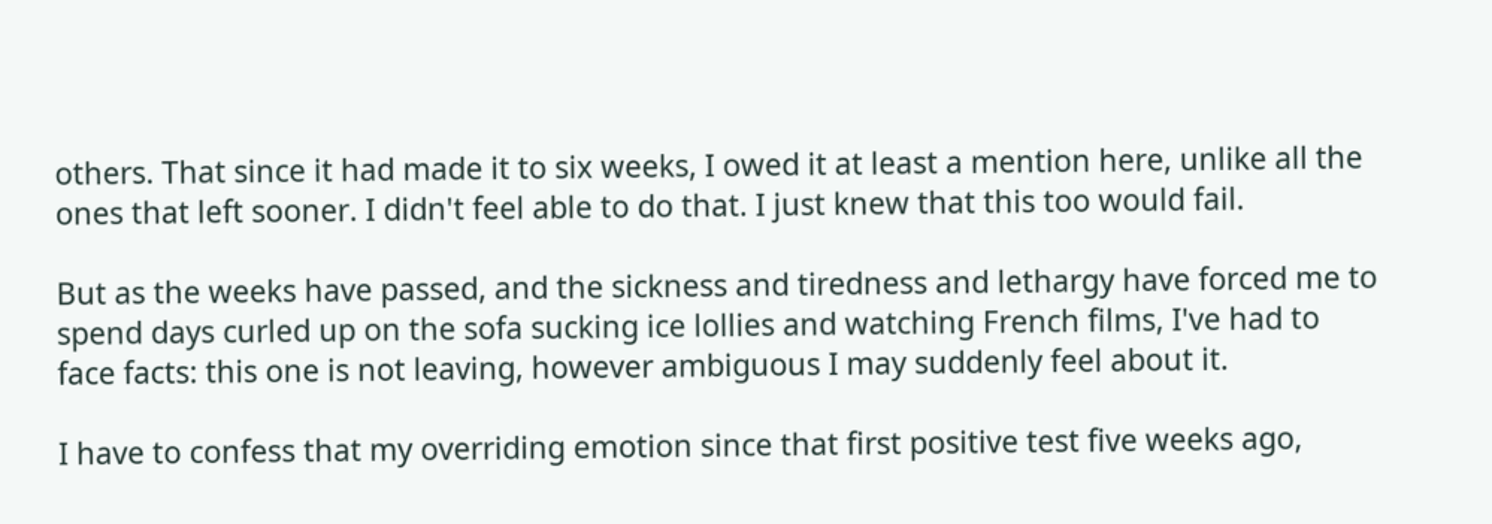others. That since it had made it to six weeks, I owed it at least a mention here, unlike all the ones that left sooner. I didn't feel able to do that. I just knew that this too would fail.

But as the weeks have passed, and the sickness and tiredness and lethargy have forced me to spend days curled up on the sofa sucking ice lollies and watching French films, I've had to face facts: this one is not leaving, however ambiguous I may suddenly feel about it.

I have to confess that my overriding emotion since that first positive test five weeks ago,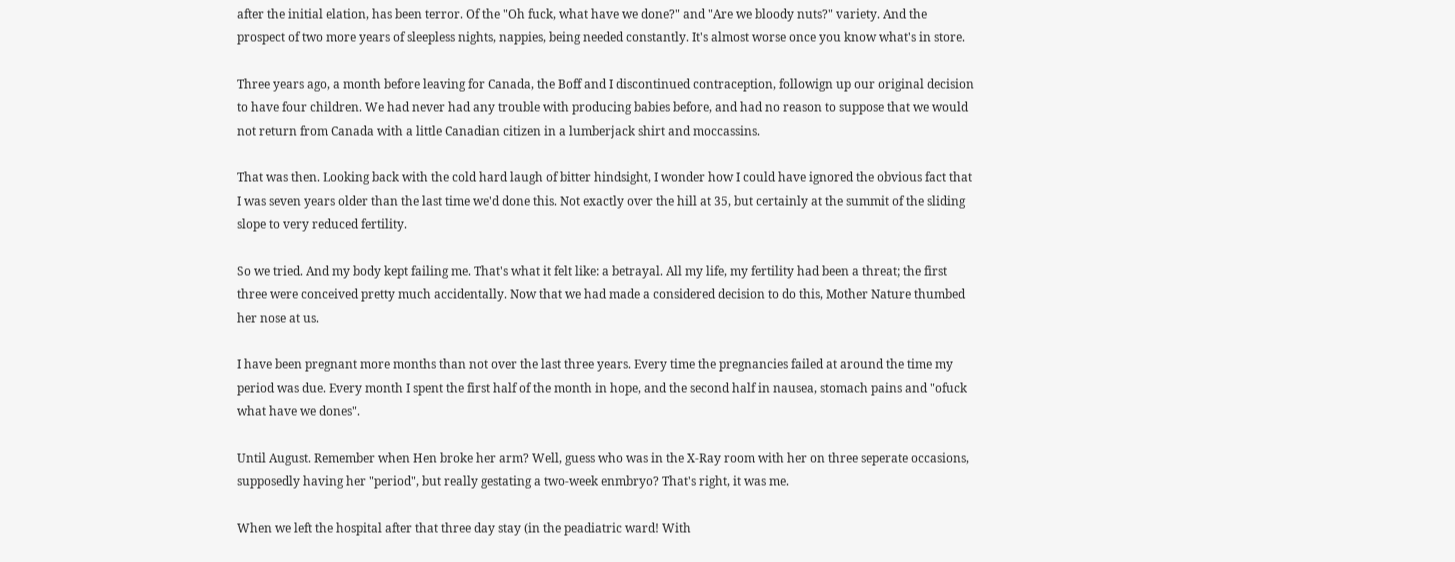after the initial elation, has been terror. Of the "Oh fuck, what have we done?" and "Are we bloody nuts?" variety. And the prospect of two more years of sleepless nights, nappies, being needed constantly. It's almost worse once you know what's in store.

Three years ago, a month before leaving for Canada, the Boff and I discontinued contraception, followign up our original decision to have four children. We had never had any trouble with producing babies before, and had no reason to suppose that we would not return from Canada with a little Canadian citizen in a lumberjack shirt and moccassins.

That was then. Looking back with the cold hard laugh of bitter hindsight, I wonder how I could have ignored the obvious fact that I was seven years older than the last time we'd done this. Not exactly over the hill at 35, but certainly at the summit of the sliding slope to very reduced fertility.

So we tried. And my body kept failing me. That's what it felt like: a betrayal. All my life, my fertility had been a threat; the first three were conceived pretty much accidentally. Now that we had made a considered decision to do this, Mother Nature thumbed her nose at us.

I have been pregnant more months than not over the last three years. Every time the pregnancies failed at around the time my period was due. Every month I spent the first half of the month in hope, and the second half in nausea, stomach pains and "ofuck what have we dones".

Until August. Remember when Hen broke her arm? Well, guess who was in the X-Ray room with her on three seperate occasions, supposedly having her "period", but really gestating a two-week enmbryo? That's right, it was me.

When we left the hospital after that three day stay (in the peadiatric ward! With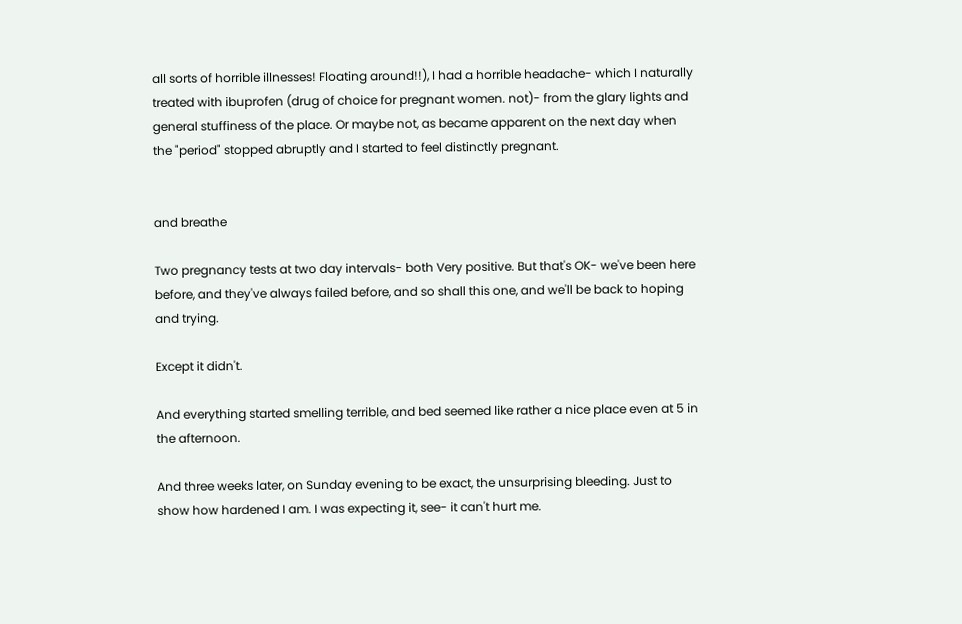all sorts of horrible illnesses! Floating around!!), I had a horrible headache- which I naturally treated with ibuprofen (drug of choice for pregnant women. not)- from the glary lights and general stuffiness of the place. Or maybe not, as became apparent on the next day when the "period" stopped abruptly and I started to feel distinctly pregnant.


and breathe

Two pregnancy tests at two day intervals- both Very positive. But that's OK- we've been here before, and they've always failed before, and so shall this one, and we'll be back to hoping and trying.

Except it didn't.

And everything started smelling terrible, and bed seemed like rather a nice place even at 5 in the afternoon.

And three weeks later, on Sunday evening to be exact, the unsurprising bleeding. Just to show how hardened I am. I was expecting it, see- it can't hurt me.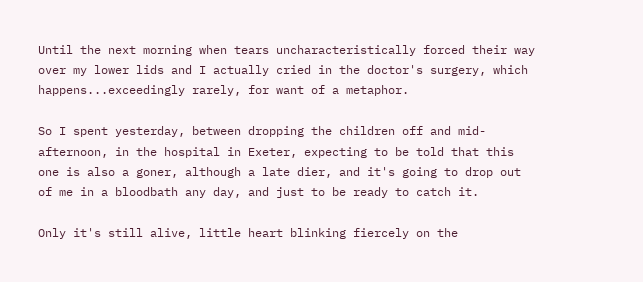Until the next morning when tears uncharacteristically forced their way over my lower lids and I actually cried in the doctor's surgery, which happens...exceedingly rarely, for want of a metaphor.

So I spent yesterday, between dropping the children off and mid-afternoon, in the hospital in Exeter, expecting to be told that this one is also a goner, although a late dier, and it's going to drop out of me in a bloodbath any day, and just to be ready to catch it.

Only it's still alive, little heart blinking fiercely on the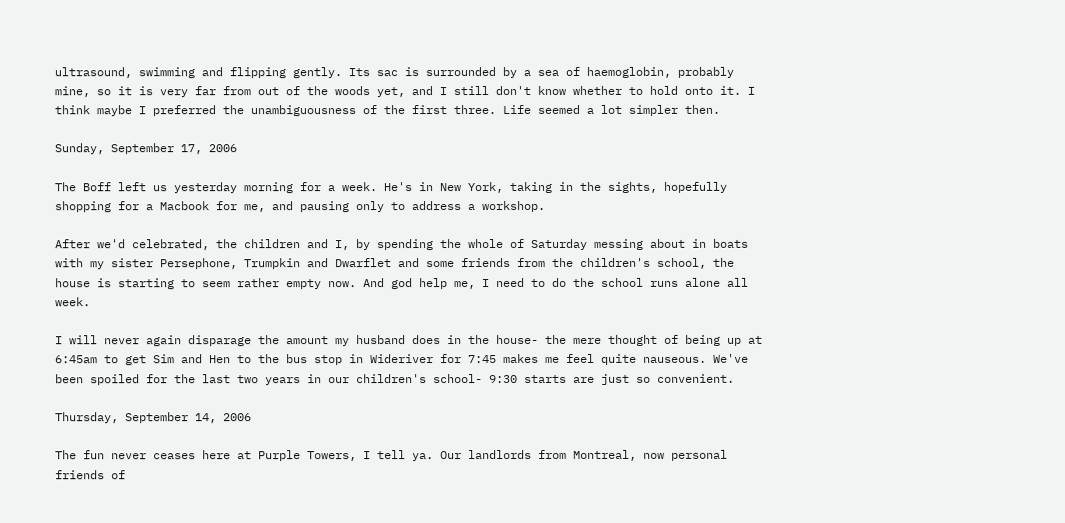ultrasound, swimming and flipping gently. Its sac is surrounded by a sea of haemoglobin, probably mine, so it is very far from out of the woods yet, and I still don't know whether to hold onto it. I think maybe I preferred the unambiguousness of the first three. Life seemed a lot simpler then.

Sunday, September 17, 2006

The Boff left us yesterday morning for a week. He's in New York, taking in the sights, hopefully shopping for a Macbook for me, and pausing only to address a workshop.

After we'd celebrated, the children and I, by spending the whole of Saturday messing about in boats with my sister Persephone, Trumpkin and Dwarflet and some friends from the children's school, the house is starting to seem rather empty now. And god help me, I need to do the school runs alone all week.

I will never again disparage the amount my husband does in the house- the mere thought of being up at 6:45am to get Sim and Hen to the bus stop in Wideriver for 7:45 makes me feel quite nauseous. We've been spoiled for the last two years in our children's school- 9:30 starts are just so convenient.

Thursday, September 14, 2006

The fun never ceases here at Purple Towers, I tell ya. Our landlords from Montreal, now personal friends of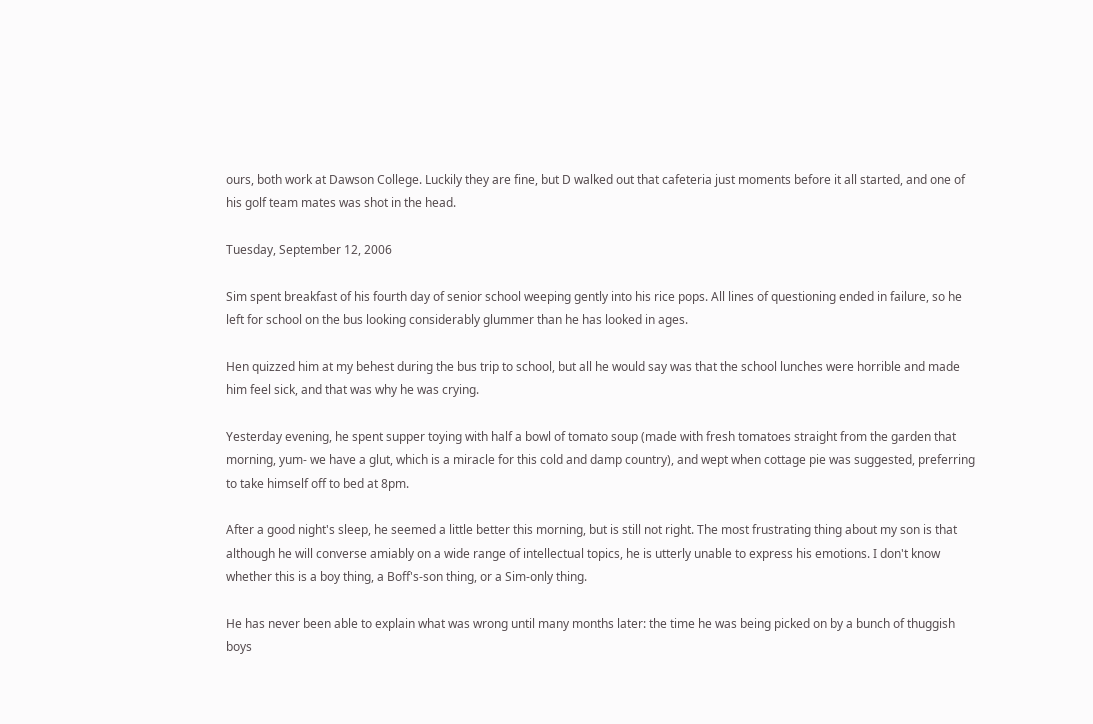ours, both work at Dawson College. Luckily they are fine, but D walked out that cafeteria just moments before it all started, and one of his golf team mates was shot in the head.

Tuesday, September 12, 2006

Sim spent breakfast of his fourth day of senior school weeping gently into his rice pops. All lines of questioning ended in failure, so he left for school on the bus looking considerably glummer than he has looked in ages.

Hen quizzed him at my behest during the bus trip to school, but all he would say was that the school lunches were horrible and made him feel sick, and that was why he was crying.

Yesterday evening, he spent supper toying with half a bowl of tomato soup (made with fresh tomatoes straight from the garden that morning, yum- we have a glut, which is a miracle for this cold and damp country), and wept when cottage pie was suggested, preferring to take himself off to bed at 8pm.

After a good night's sleep, he seemed a little better this morning, but is still not right. The most frustrating thing about my son is that although he will converse amiably on a wide range of intellectual topics, he is utterly unable to express his emotions. I don't know whether this is a boy thing, a Boff's-son thing, or a Sim-only thing.

He has never been able to explain what was wrong until many months later: the time he was being picked on by a bunch of thuggish boys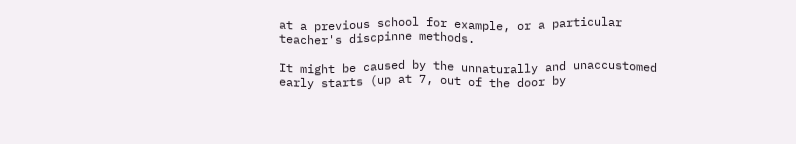at a previous school for example, or a particular teacher's discpinne methods.

It might be caused by the unnaturally and unaccustomed early starts (up at 7, out of the door by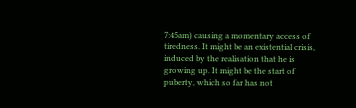7:45am) causing a momentary access of tiredness. It might be an existential crisis, induced by the realisation that he is growing up. It might be the start of puberty, which so far has not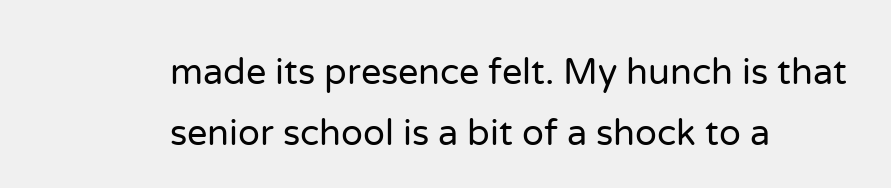made its presence felt. My hunch is that senior school is a bit of a shock to a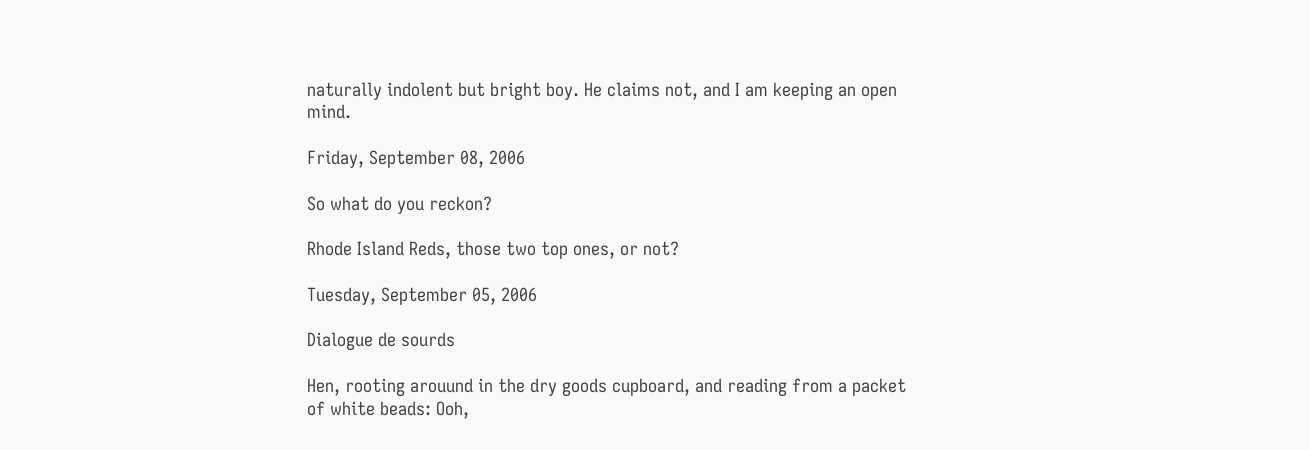naturally indolent but bright boy. He claims not, and I am keeping an open mind.

Friday, September 08, 2006

So what do you reckon?

Rhode Island Reds, those two top ones, or not?

Tuesday, September 05, 2006

Dialogue de sourds

Hen, rooting arouund in the dry goods cupboard, and reading from a packet of white beads: Ooh,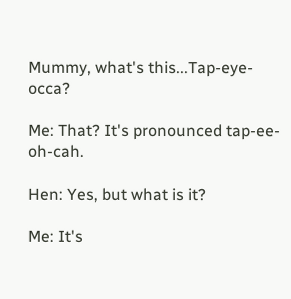Mummy, what's this...Tap-eye-occa?

Me: That? It's pronounced tap-ee-oh-cah.

Hen: Yes, but what is it?

Me: It's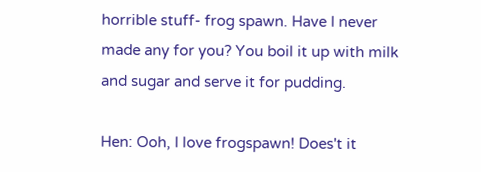horrible stuff- frog spawn. Have I never made any for you? You boil it up with milk and sugar and serve it for pudding.

Hen: Ooh, I love frogspawn! Does't it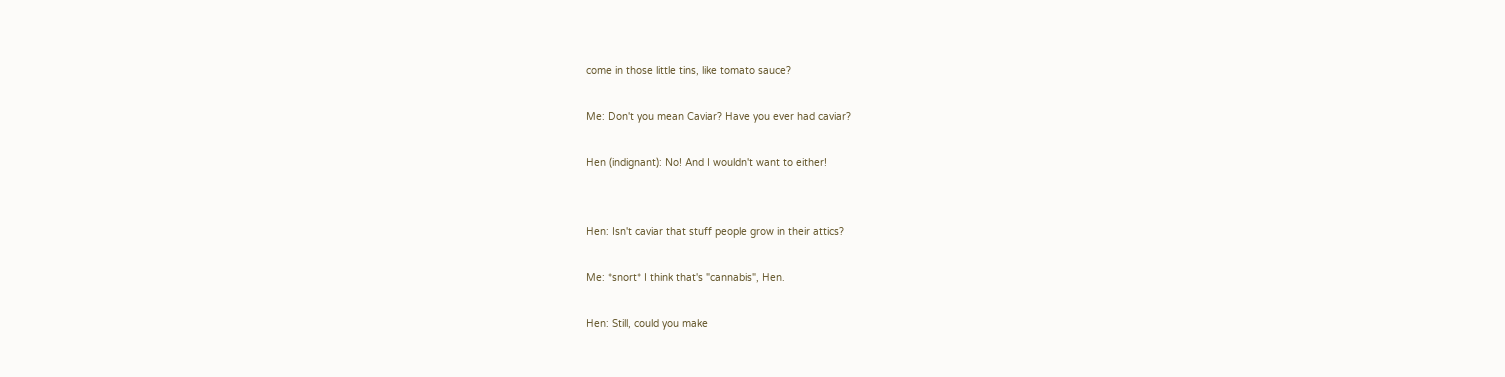come in those little tins, like tomato sauce?

Me: Don't you mean Caviar? Have you ever had caviar?

Hen (indignant): No! And I wouldn't want to either!


Hen: Isn't caviar that stuff people grow in their attics?

Me: *snort* I think that's "cannabis", Hen.

Hen: Still, could you make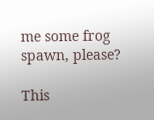me some frog spawn, please?

This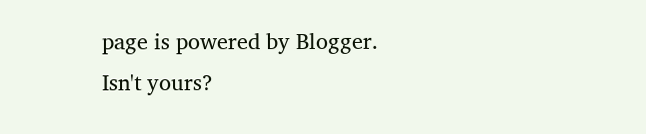page is powered by Blogger.
Isn't yours?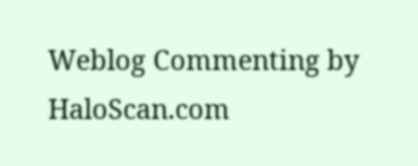Weblog Commenting by HaloScan.com